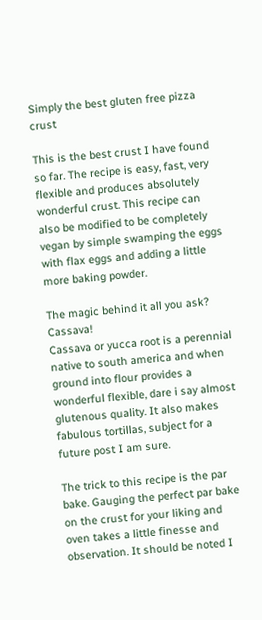Simply the best gluten free pizza crust

This is the best crust I have found so far. The recipe is easy, fast, very flexible and produces absolutely wonderful crust. This recipe can also be modified to be completely vegan by simple swamping the eggs with flax eggs and adding a little more baking powder.

The magic behind it all you ask? Cassava!
Cassava or yucca root is a perennial native to south america and when ground into flour provides a wonderful flexible, dare i say almost glutenous quality. It also makes fabulous tortillas, subject for a future post I am sure.

The trick to this recipe is the par bake. Gauging the perfect par bake on the crust for your liking and oven takes a little finesse and observation. It should be noted I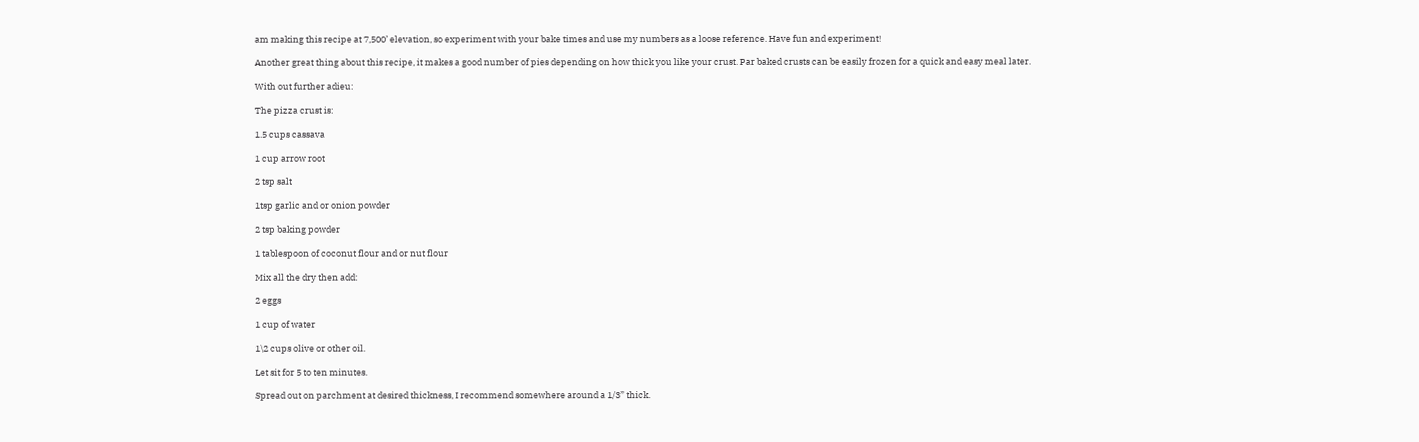am making this recipe at 7,500’ elevation, so experiment with your bake times and use my numbers as a loose reference. Have fun and experiment!

Another great thing about this recipe, it makes a good number of pies depending on how thick you like your crust. Par baked crusts can be easily frozen for a quick and easy meal later.

With out further adieu:

The pizza crust is:

1.5 cups cassava

1 cup arrow root

2 tsp salt

1tsp garlic and or onion powder

2 tsp baking powder

1 tablespoon of coconut flour and or nut flour

Mix all the dry then add:

2 eggs

1 cup of water

1\2 cups olive or other oil.

Let sit for 5 to ten minutes.

Spread out on parchment at desired thickness, I recommend somewhere around a 1/3” thick.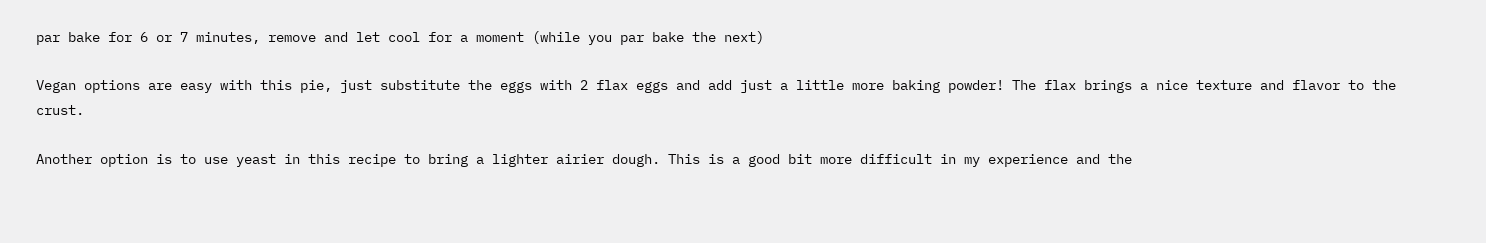par bake for 6 or 7 minutes, remove and let cool for a moment (while you par bake the next)

Vegan options are easy with this pie, just substitute the eggs with 2 flax eggs and add just a little more baking powder! The flax brings a nice texture and flavor to the crust.

Another option is to use yeast in this recipe to bring a lighter airier dough. This is a good bit more difficult in my experience and the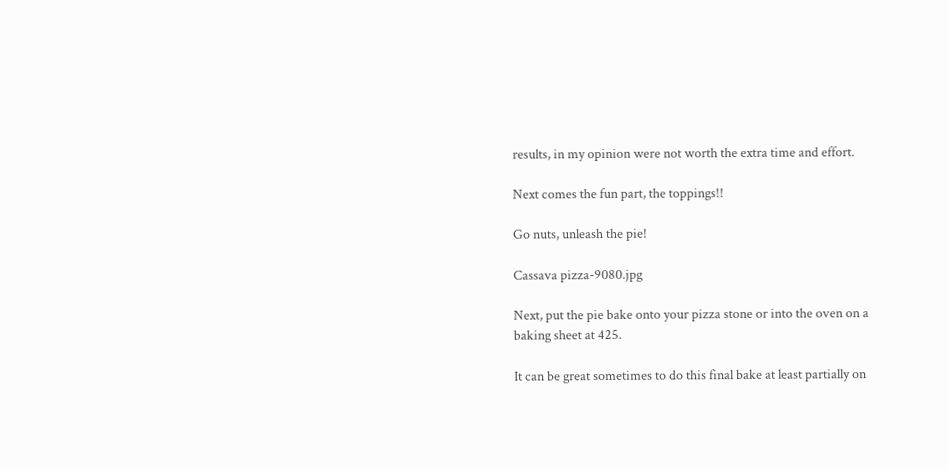results, in my opinion were not worth the extra time and effort.

Next comes the fun part, the toppings!!

Go nuts, unleash the pie!

Cassava pizza-9080.jpg

Next, put the pie bake onto your pizza stone or into the oven on a baking sheet at 425.

It can be great sometimes to do this final bake at least partially on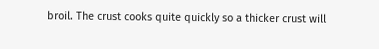broil. The crust cooks quite quickly so a thicker crust will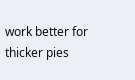work better for thicker pies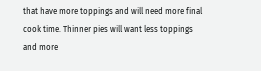that have more toppings and will need more final cook time. Thinner pies will want less toppings and more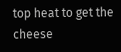top heat to get the cheese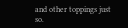and other toppings just so.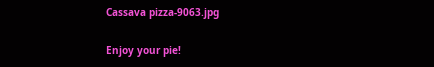Cassava pizza-9063.jpg

Enjoy your pie!